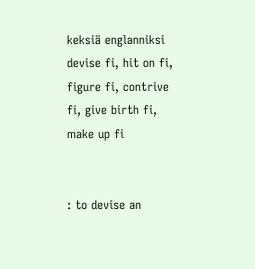keksiä englanniksi   devise fi, hit on fi, figure fi, contrive fi, give birth fi, make up fi


: to devise an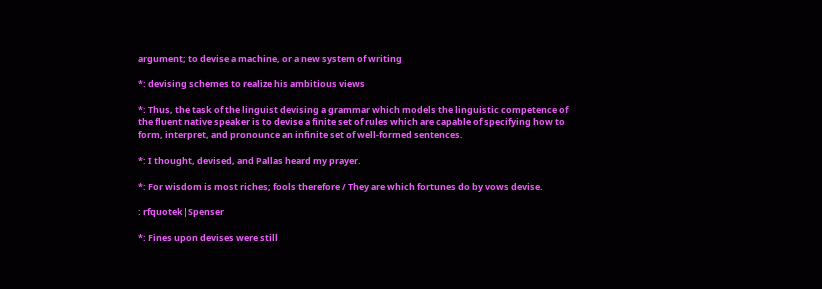argument; to devise a machine, or a new system of writing

*: devising schemes to realize his ambitious views

*: Thus, the task of the linguist devising a grammar which models the linguistic competence of the fluent native speaker is to devise a finite set of rules which are capable of specifying how to form, interpret, and pronounce an infinite set of well-formed sentences.

*: I thought, devised, and Pallas heard my prayer.

*: For wisdom is most riches; fools therefore / They are which fortunes do by vows devise.

: rfquotek|Spenser

*: Fines upon devises were still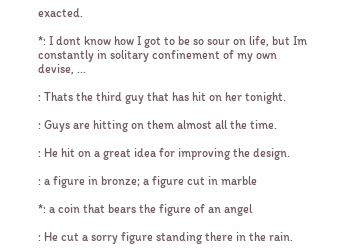exacted.

*: I dont know how I got to be so sour on life, but Im constantly in solitary confinement of my own devise, ...

: Thats the third guy that has hit on her tonight.

: Guys are hitting on them almost all the time.

: He hit on a great idea for improving the design.

: a figure in bronze; a figure cut in marble

*: a coin that bears the figure of an angel

: He cut a sorry figure standing there in the rain.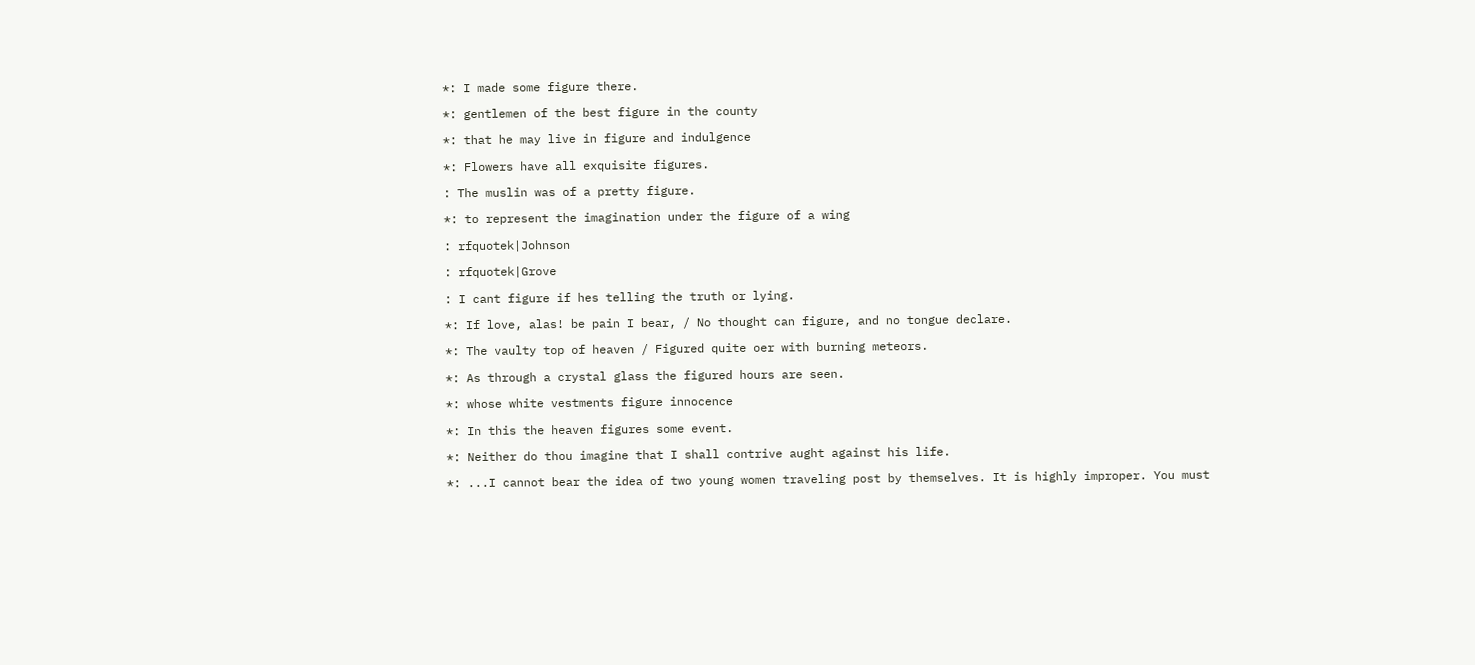*: I made some figure there.

*: gentlemen of the best figure in the county

*: that he may live in figure and indulgence

*: Flowers have all exquisite figures.

: The muslin was of a pretty figure.

*: to represent the imagination under the figure of a wing

: rfquotek|Johnson

: rfquotek|Grove

: I cant figure if hes telling the truth or lying.

*: If love, alas! be pain I bear, / No thought can figure, and no tongue declare.

*: The vaulty top of heaven / Figured quite oer with burning meteors.

*: As through a crystal glass the figured hours are seen.

*: whose white vestments figure innocence

*: In this the heaven figures some event.

*: Neither do thou imagine that I shall contrive aught against his life.

*: ...I cannot bear the idea of two young women traveling post by themselves. It is highly improper. You must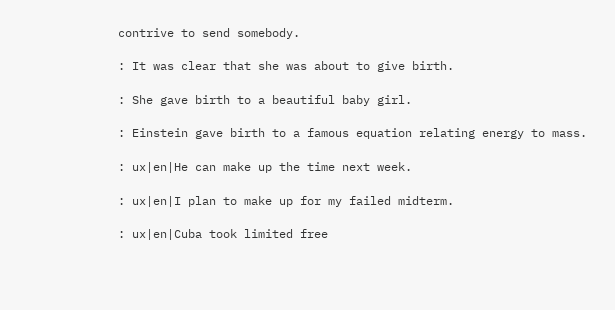contrive to send somebody.

: It was clear that she was about to give birth.

: She gave birth to a beautiful baby girl.

: Einstein gave birth to a famous equation relating energy to mass.

: ux|en|He can make up the time next week.

: ux|en|I plan to make up for my failed midterm.

: ux|en|Cuba took limited free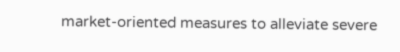market-oriented measures to alleviate severe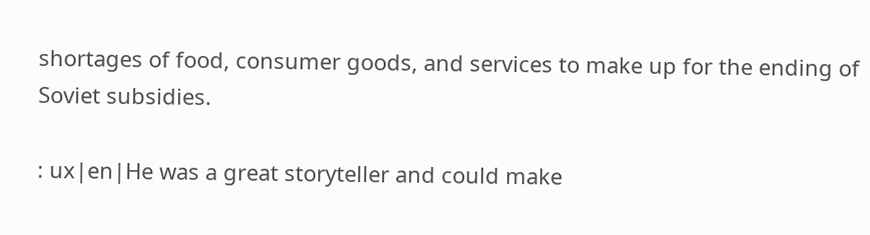shortages of food, consumer goods, and services to make up for the ending of Soviet subsidies.

: ux|en|He was a great storyteller and could make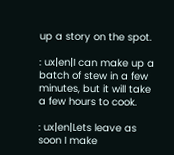up a story on the spot.

: ux|en|I can make up a batch of stew in a few minutes, but it will take a few hours to cook.

: ux|en|Lets leave as soon I make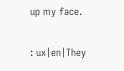up my face.

: ux|en|They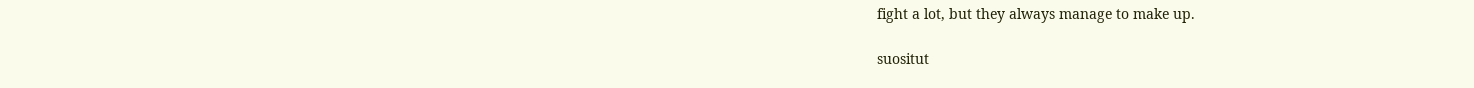fight a lot, but they always manage to make up.

suositut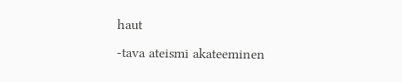haut
-tava ateismi akateeminen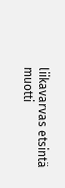liikavarvas etsintä muotti